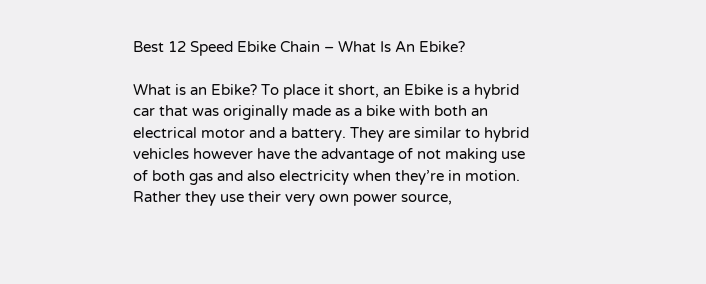Best 12 Speed Ebike Chain – What Is An Ebike?

What is an Ebike? To place it short, an Ebike is a hybrid car that was originally made as a bike with both an electrical motor and a battery. They are similar to hybrid vehicles however have the advantage of not making use of both gas and also electricity when they’re in motion. Rather they use their very own power source,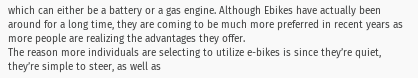which can either be a battery or a gas engine. Although Ebikes have actually been around for a long time, they are coming to be much more preferred in recent years as more people are realizing the advantages they offer.
The reason more individuals are selecting to utilize e-bikes is since they’re quiet, they’re simple to steer, as well as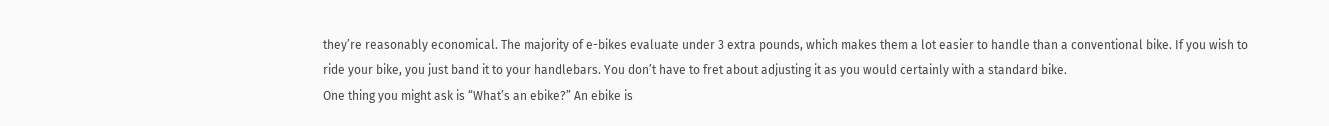they’re reasonably economical. The majority of e-bikes evaluate under 3 extra pounds, which makes them a lot easier to handle than a conventional bike. If you wish to ride your bike, you just band it to your handlebars. You don’t have to fret about adjusting it as you would certainly with a standard bike.
One thing you might ask is “What’s an ebike?” An ebike is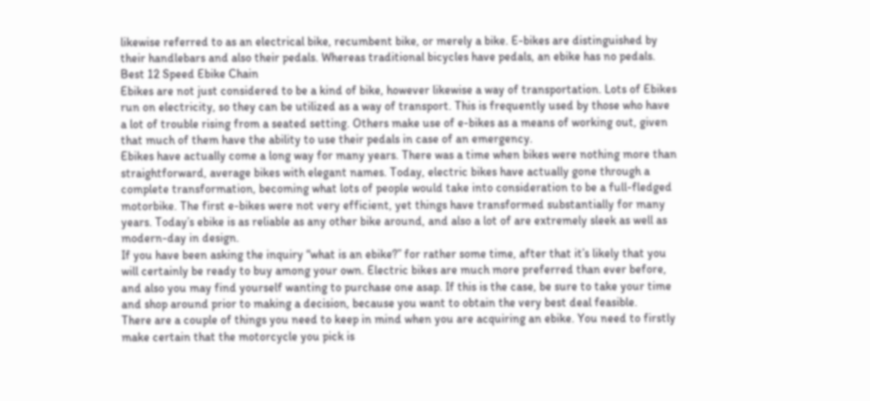likewise referred to as an electrical bike, recumbent bike, or merely a bike. E-bikes are distinguished by their handlebars and also their pedals. Whereas traditional bicycles have pedals, an ebike has no pedals. Best 12 Speed Ebike Chain
Ebikes are not just considered to be a kind of bike, however likewise a way of transportation. Lots of Ebikes run on electricity, so they can be utilized as a way of transport. This is frequently used by those who have a lot of trouble rising from a seated setting. Others make use of e-bikes as a means of working out, given that much of them have the ability to use their pedals in case of an emergency.
Ebikes have actually come a long way for many years. There was a time when bikes were nothing more than straightforward, average bikes with elegant names. Today, electric bikes have actually gone through a complete transformation, becoming what lots of people would take into consideration to be a full-fledged motorbike. The first e-bikes were not very efficient, yet things have transformed substantially for many years. Today’s ebike is as reliable as any other bike around, and also a lot of are extremely sleek as well as modern-day in design.
If you have been asking the inquiry “what is an ebike?” for rather some time, after that it’s likely that you will certainly be ready to buy among your own. Electric bikes are much more preferred than ever before, and also you may find yourself wanting to purchase one asap. If this is the case, be sure to take your time and shop around prior to making a decision, because you want to obtain the very best deal feasible.
There are a couple of things you need to keep in mind when you are acquiring an ebike. You need to firstly make certain that the motorcycle you pick is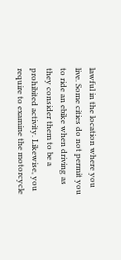lawful in the location where you live. Some cities do not permit you to ride an ebike when driving as they consider them to be a prohibited activity. Likewise, you require to examine the motorcycle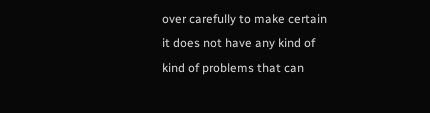over carefully to make certain it does not have any kind of kind of problems that can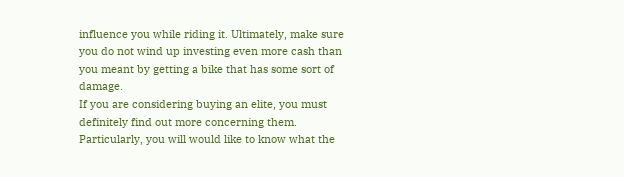influence you while riding it. Ultimately, make sure you do not wind up investing even more cash than you meant by getting a bike that has some sort of damage.
If you are considering buying an elite, you must definitely find out more concerning them. Particularly, you will would like to know what the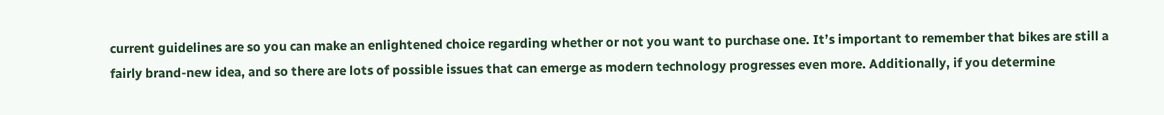current guidelines are so you can make an enlightened choice regarding whether or not you want to purchase one. It’s important to remember that bikes are still a fairly brand-new idea, and so there are lots of possible issues that can emerge as modern technology progresses even more. Additionally, if you determine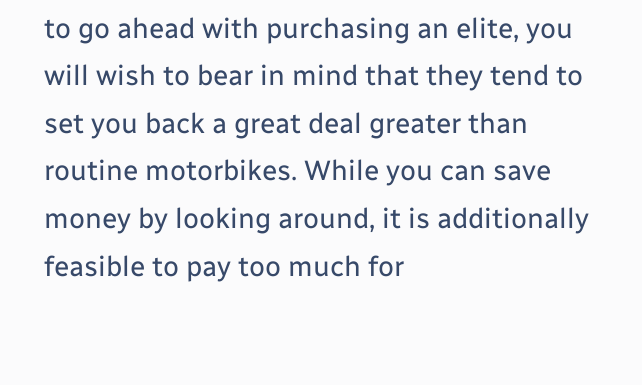to go ahead with purchasing an elite, you will wish to bear in mind that they tend to set you back a great deal greater than routine motorbikes. While you can save money by looking around, it is additionally feasible to pay too much for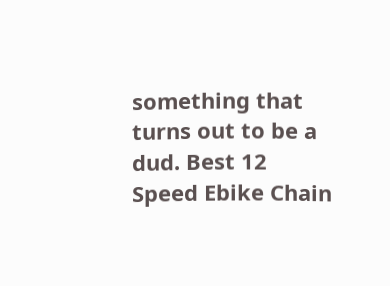something that turns out to be a dud. Best 12 Speed Ebike Chain